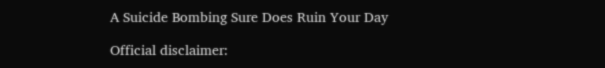A Suicide Bombing Sure Does Ruin Your Day

Official disclaimer: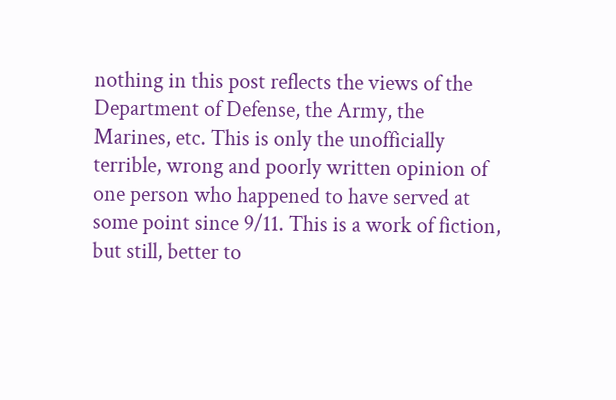nothing in this post reflects the views of the Department of Defense, the Army, the Marines, etc. This is only the unofficially terrible, wrong and poorly written opinion of one person who happened to have served at some point since 9/11. This is a work of fiction, but still, better to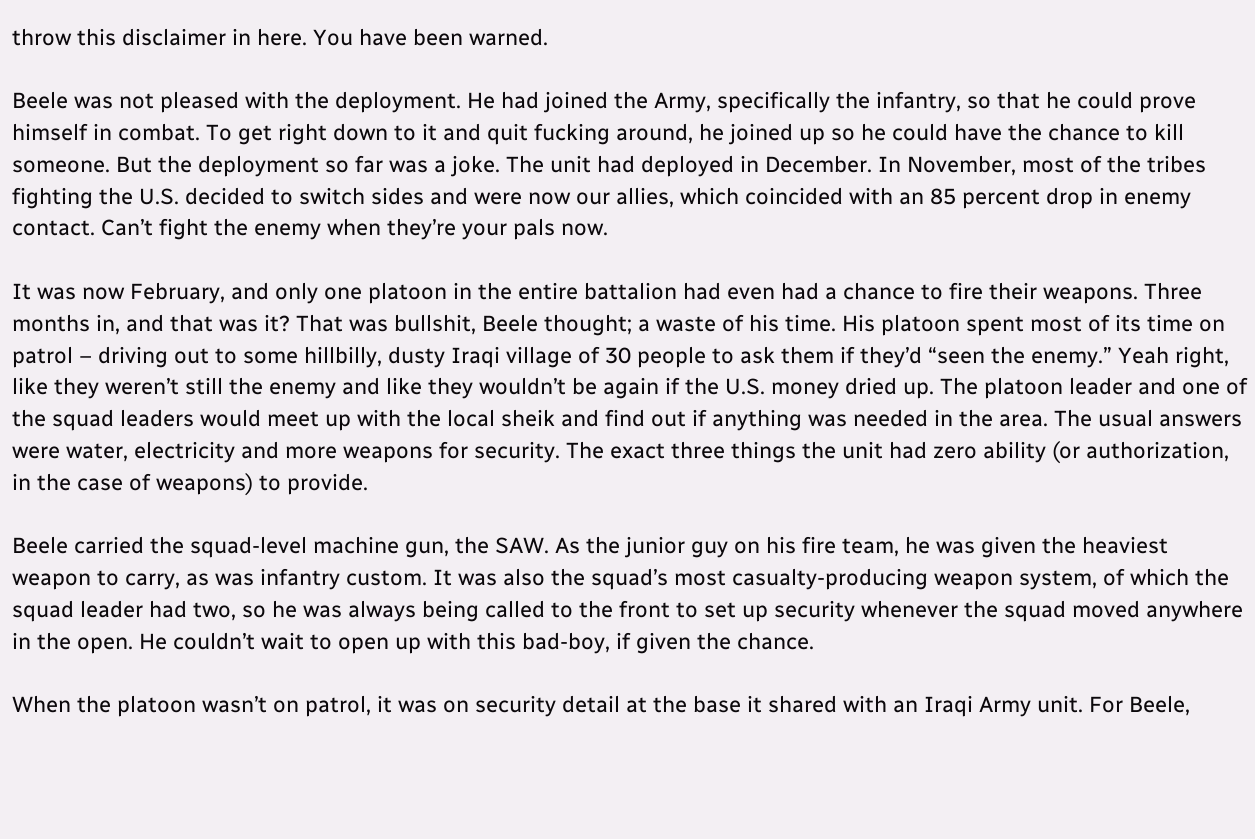throw this disclaimer in here. You have been warned.

Beele was not pleased with the deployment. He had joined the Army, specifically the infantry, so that he could prove himself in combat. To get right down to it and quit fucking around, he joined up so he could have the chance to kill someone. But the deployment so far was a joke. The unit had deployed in December. In November, most of the tribes fighting the U.S. decided to switch sides and were now our allies, which coincided with an 85 percent drop in enemy contact. Can’t fight the enemy when they’re your pals now.

It was now February, and only one platoon in the entire battalion had even had a chance to fire their weapons. Three months in, and that was it? That was bullshit, Beele thought; a waste of his time. His platoon spent most of its time on patrol – driving out to some hillbilly, dusty Iraqi village of 30 people to ask them if they’d “seen the enemy.” Yeah right, like they weren’t still the enemy and like they wouldn’t be again if the U.S. money dried up. The platoon leader and one of the squad leaders would meet up with the local sheik and find out if anything was needed in the area. The usual answers were water, electricity and more weapons for security. The exact three things the unit had zero ability (or authorization, in the case of weapons) to provide.

Beele carried the squad-level machine gun, the SAW. As the junior guy on his fire team, he was given the heaviest weapon to carry, as was infantry custom. It was also the squad’s most casualty-producing weapon system, of which the squad leader had two, so he was always being called to the front to set up security whenever the squad moved anywhere in the open. He couldn’t wait to open up with this bad-boy, if given the chance.

When the platoon wasn’t on patrol, it was on security detail at the base it shared with an Iraqi Army unit. For Beele,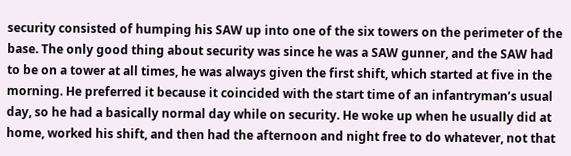security consisted of humping his SAW up into one of the six towers on the perimeter of the base. The only good thing about security was since he was a SAW gunner, and the SAW had to be on a tower at all times, he was always given the first shift, which started at five in the morning. He preferred it because it coincided with the start time of an infantryman’s usual day, so he had a basically normal day while on security. He woke up when he usually did at home, worked his shift, and then had the afternoon and night free to do whatever, not that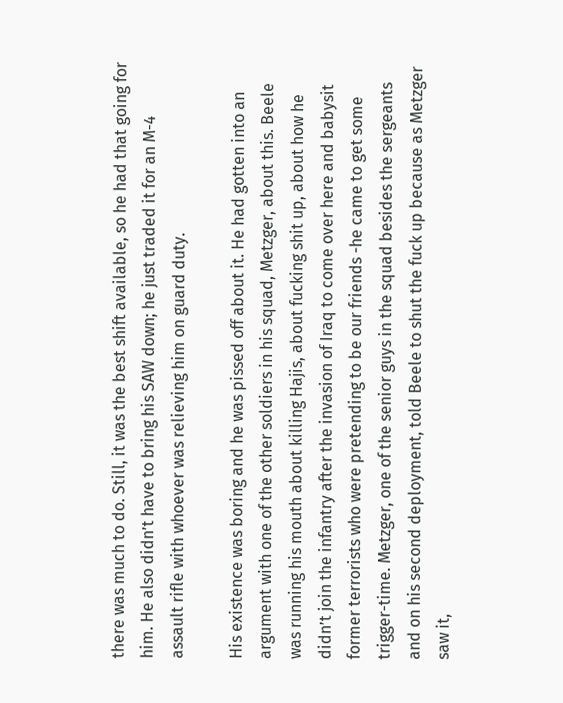there was much to do. Still, it was the best shift available, so he had that going for him. He also didn’t have to bring his SAW down; he just traded it for an M-4 assault rifle with whoever was relieving him on guard duty.

His existence was boring and he was pissed off about it. He had gotten into an argument with one of the other soldiers in his squad, Metzger, about this. Beele was running his mouth about killing Hajis, about fucking shit up, about how he didn’t join the infantry after the invasion of Iraq to come over here and babysit former terrorists who were pretending to be our friends -he came to get some trigger-time. Metzger, one of the senior guys in the squad besides the sergeants and on his second deployment, told Beele to shut the fuck up because as Metzger saw it,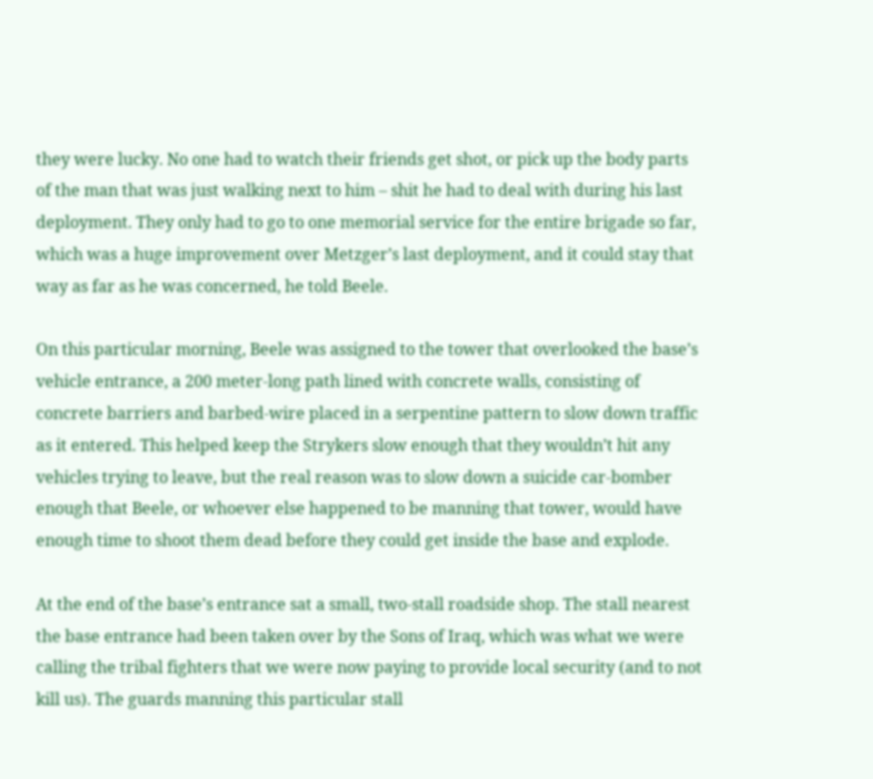they were lucky. No one had to watch their friends get shot, or pick up the body parts of the man that was just walking next to him – shit he had to deal with during his last deployment. They only had to go to one memorial service for the entire brigade so far, which was a huge improvement over Metzger’s last deployment, and it could stay that way as far as he was concerned, he told Beele.

On this particular morning, Beele was assigned to the tower that overlooked the base’s vehicle entrance, a 200 meter-long path lined with concrete walls, consisting of concrete barriers and barbed-wire placed in a serpentine pattern to slow down traffic as it entered. This helped keep the Strykers slow enough that they wouldn’t hit any vehicles trying to leave, but the real reason was to slow down a suicide car-bomber enough that Beele, or whoever else happened to be manning that tower, would have enough time to shoot them dead before they could get inside the base and explode.

At the end of the base’s entrance sat a small, two-stall roadside shop. The stall nearest the base entrance had been taken over by the Sons of Iraq, which was what we were calling the tribal fighters that we were now paying to provide local security (and to not kill us). The guards manning this particular stall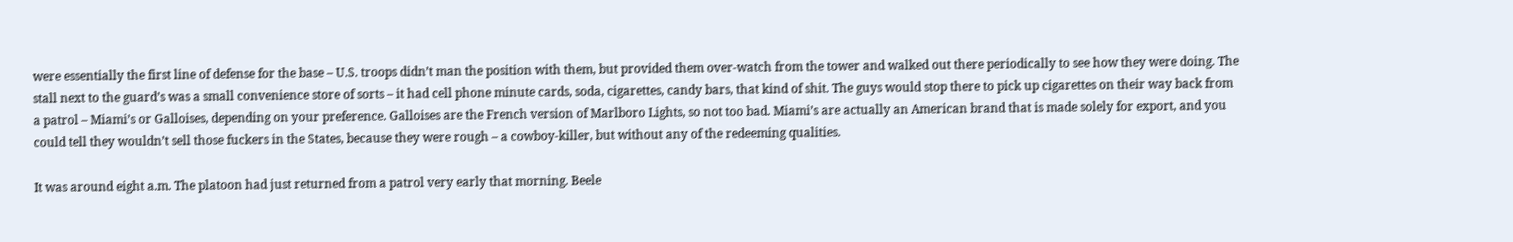were essentially the first line of defense for the base – U.S. troops didn’t man the position with them, but provided them over-watch from the tower and walked out there periodically to see how they were doing. The stall next to the guard’s was a small convenience store of sorts – it had cell phone minute cards, soda, cigarettes, candy bars, that kind of shit. The guys would stop there to pick up cigarettes on their way back from a patrol – Miami’s or Galloises, depending on your preference. Galloises are the French version of Marlboro Lights, so not too bad. Miami’s are actually an American brand that is made solely for export, and you could tell they wouldn’t sell those fuckers in the States, because they were rough – a cowboy-killer, but without any of the redeeming qualities.

It was around eight a.m. The platoon had just returned from a patrol very early that morning. Beele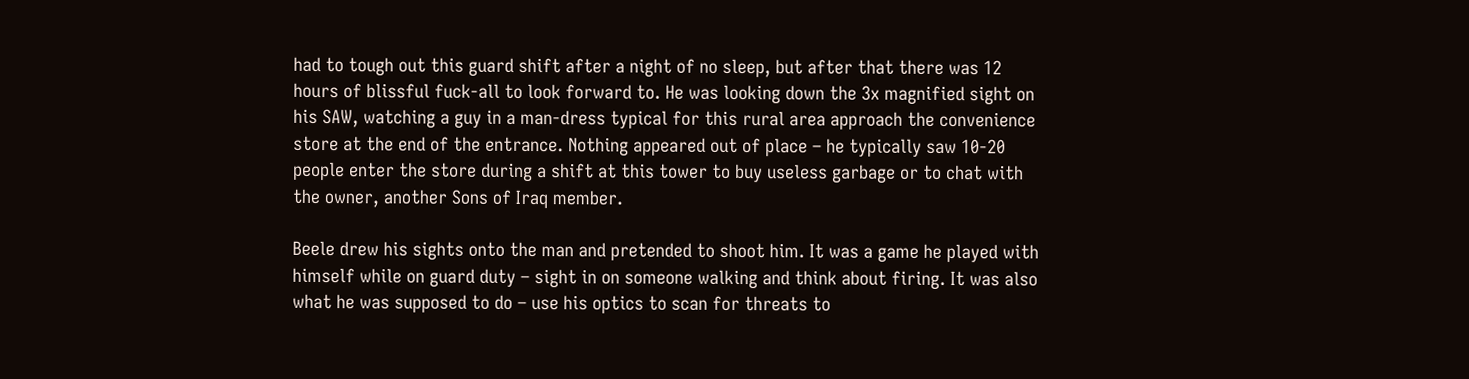had to tough out this guard shift after a night of no sleep, but after that there was 12 hours of blissful fuck-all to look forward to. He was looking down the 3x magnified sight on his SAW, watching a guy in a man-dress typical for this rural area approach the convenience store at the end of the entrance. Nothing appeared out of place – he typically saw 10-20 people enter the store during a shift at this tower to buy useless garbage or to chat with the owner, another Sons of Iraq member.

Beele drew his sights onto the man and pretended to shoot him. It was a game he played with himself while on guard duty – sight in on someone walking and think about firing. It was also what he was supposed to do – use his optics to scan for threats to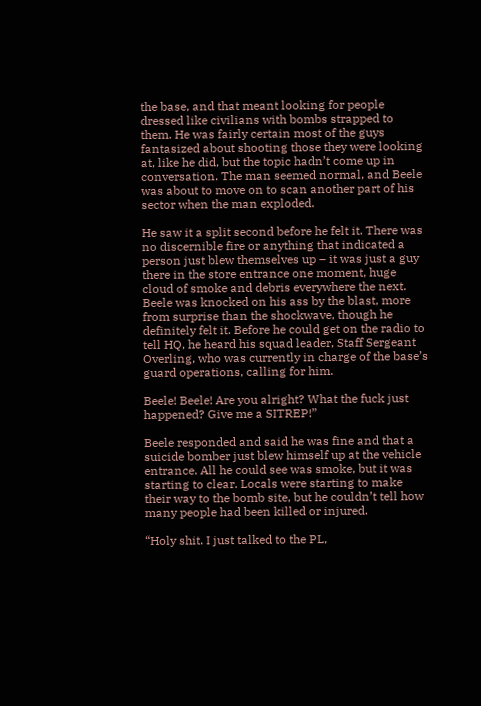the base, and that meant looking for people dressed like civilians with bombs strapped to them. He was fairly certain most of the guys fantasized about shooting those they were looking at, like he did, but the topic hadn’t come up in conversation. The man seemed normal, and Beele was about to move on to scan another part of his sector when the man exploded.

He saw it a split second before he felt it. There was no discernible fire or anything that indicated a person just blew themselves up – it was just a guy there in the store entrance one moment, huge cloud of smoke and debris everywhere the next. Beele was knocked on his ass by the blast, more from surprise than the shockwave, though he definitely felt it. Before he could get on the radio to tell HQ, he heard his squad leader, Staff Sergeant Overling, who was currently in charge of the base’s guard operations, calling for him.

Beele! Beele! Are you alright? What the fuck just happened? Give me a SITREP!”

Beele responded and said he was fine and that a suicide bomber just blew himself up at the vehicle entrance. All he could see was smoke, but it was starting to clear. Locals were starting to make their way to the bomb site, but he couldn’t tell how many people had been killed or injured.

“Holy shit. I just talked to the PL,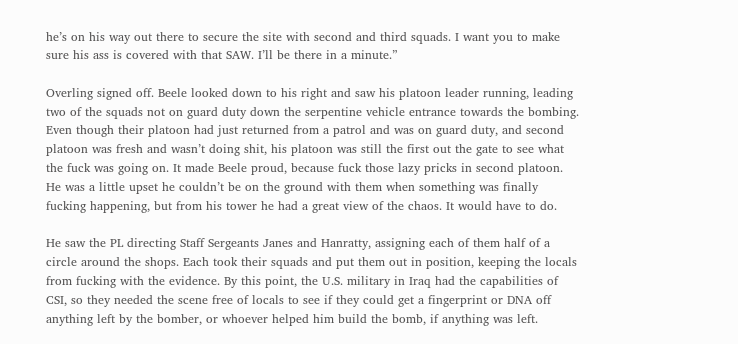he’s on his way out there to secure the site with second and third squads. I want you to make sure his ass is covered with that SAW. I’ll be there in a minute.”

Overling signed off. Beele looked down to his right and saw his platoon leader running, leading two of the squads not on guard duty down the serpentine vehicle entrance towards the bombing. Even though their platoon had just returned from a patrol and was on guard duty, and second platoon was fresh and wasn’t doing shit, his platoon was still the first out the gate to see what the fuck was going on. It made Beele proud, because fuck those lazy pricks in second platoon. He was a little upset he couldn’t be on the ground with them when something was finally fucking happening, but from his tower he had a great view of the chaos. It would have to do.

He saw the PL directing Staff Sergeants Janes and Hanratty, assigning each of them half of a circle around the shops. Each took their squads and put them out in position, keeping the locals from fucking with the evidence. By this point, the U.S. military in Iraq had the capabilities of CSI, so they needed the scene free of locals to see if they could get a fingerprint or DNA off anything left by the bomber, or whoever helped him build the bomb, if anything was left.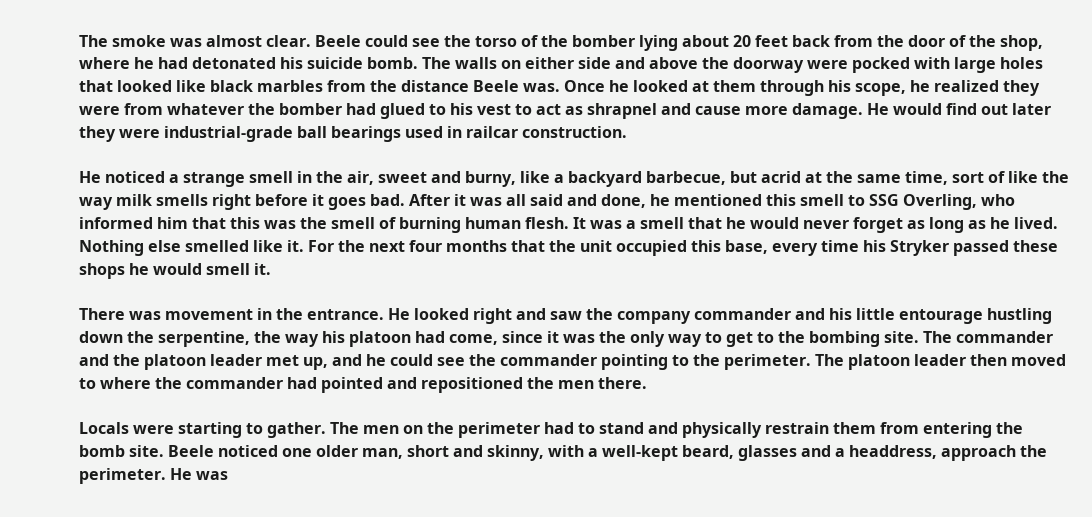The smoke was almost clear. Beele could see the torso of the bomber lying about 20 feet back from the door of the shop, where he had detonated his suicide bomb. The walls on either side and above the doorway were pocked with large holes that looked like black marbles from the distance Beele was. Once he looked at them through his scope, he realized they were from whatever the bomber had glued to his vest to act as shrapnel and cause more damage. He would find out later they were industrial-grade ball bearings used in railcar construction.

He noticed a strange smell in the air, sweet and burny, like a backyard barbecue, but acrid at the same time, sort of like the way milk smells right before it goes bad. After it was all said and done, he mentioned this smell to SSG Overling, who informed him that this was the smell of burning human flesh. It was a smell that he would never forget as long as he lived. Nothing else smelled like it. For the next four months that the unit occupied this base, every time his Stryker passed these shops he would smell it.

There was movement in the entrance. He looked right and saw the company commander and his little entourage hustling down the serpentine, the way his platoon had come, since it was the only way to get to the bombing site. The commander and the platoon leader met up, and he could see the commander pointing to the perimeter. The platoon leader then moved to where the commander had pointed and repositioned the men there.

Locals were starting to gather. The men on the perimeter had to stand and physically restrain them from entering the bomb site. Beele noticed one older man, short and skinny, with a well-kept beard, glasses and a headdress, approach the perimeter. He was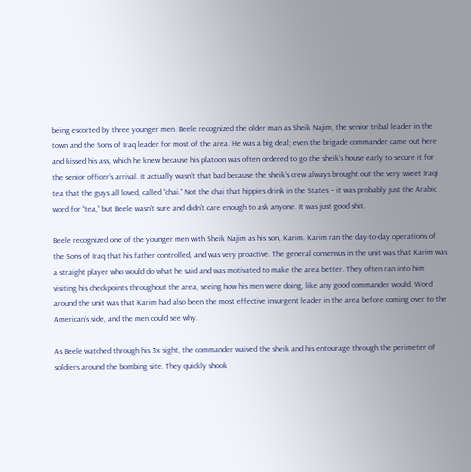being escorted by three younger men. Beele recognized the older man as Sheik Najim, the senior tribal leader in the town and the Sons of Iraq leader for most of the area. He was a big deal; even the brigade commander came out here and kissed his ass, which he knew because his platoon was often ordered to go the sheik’s house early to secure it for the senior officer’s arrival. It actually wasn’t that bad because the sheik’s crew always brought out the very sweet Iraqi tea that the guys all loved, called “chai.” Not the chai that hippies drink in the States – it was probably just the Arabic word for “tea,” but Beele wasn’t sure and didn’t care enough to ask anyone. It was just good shit.

Beele recognized one of the younger men with Sheik Najim as his son, Karim. Karim ran the day-to-day operations of the Sons of Iraq that his father controlled, and was very proactive. The general consensus in the unit was that Karim was a straight player who would do what he said and was motivated to make the area better. They often ran into him visiting his checkpoints throughout the area, seeing how his men were doing, like any good commander would. Word around the unit was that Karim had also been the most effective insurgent leader in the area before coming over to the American’s side, and the men could see why.

As Beele watched through his 3x sight, the commander waived the sheik and his entourage through the perimeter of soldiers around the bombing site. They quickly shook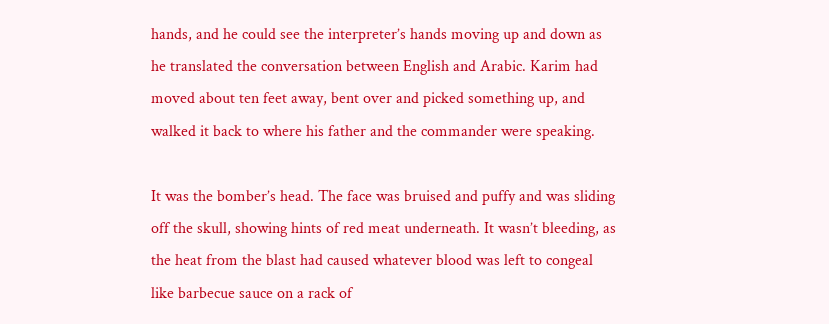hands, and he could see the interpreter’s hands moving up and down as he translated the conversation between English and Arabic. Karim had moved about ten feet away, bent over and picked something up, and walked it back to where his father and the commander were speaking.

It was the bomber’s head. The face was bruised and puffy and was sliding off the skull, showing hints of red meat underneath. It wasn’t bleeding, as the heat from the blast had caused whatever blood was left to congeal like barbecue sauce on a rack of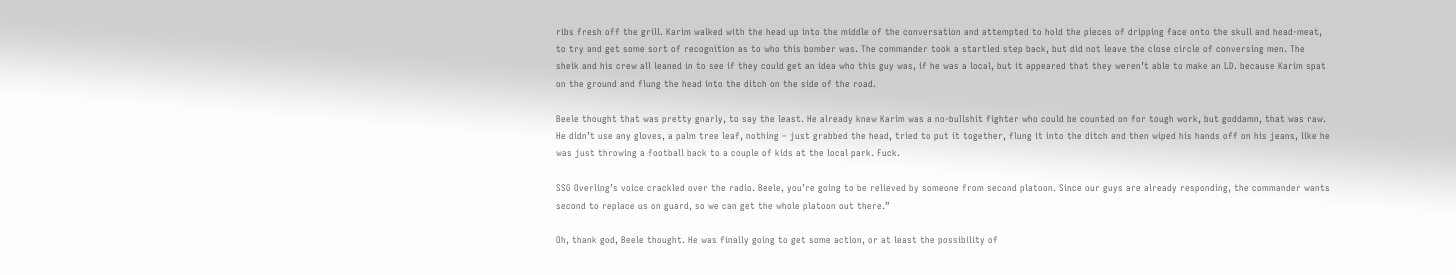ribs fresh off the grill. Karim walked with the head up into the middle of the conversation and attempted to hold the pieces of dripping face onto the skull and head-meat, to try and get some sort of recognition as to who this bomber was. The commander took a startled step back, but did not leave the close circle of conversing men. The sheik and his crew all leaned in to see if they could get an idea who this guy was, if he was a local, but it appeared that they weren’t able to make an I.D. because Karim spat on the ground and flung the head into the ditch on the side of the road.

Beele thought that was pretty gnarly, to say the least. He already knew Karim was a no-bullshit fighter who could be counted on for tough work, but goddamn, that was raw. He didn’t use any gloves, a palm tree leaf, nothing – just grabbed the head, tried to put it together, flung it into the ditch and then wiped his hands off on his jeans, like he was just throwing a football back to a couple of kids at the local park. Fuck.

SSG Overling’s voice crackled over the radio. Beele, you’re going to be relieved by someone from second platoon. Since our guys are already responding, the commander wants second to replace us on guard, so we can get the whole platoon out there.”

Oh, thank god, Beele thought. He was finally going to get some action, or at least the possibility of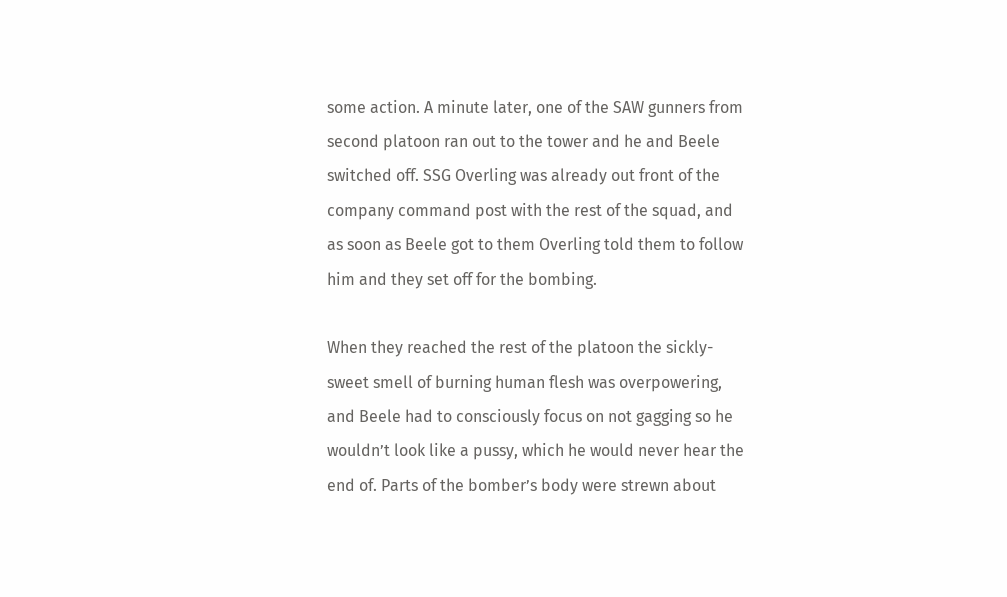some action. A minute later, one of the SAW gunners from second platoon ran out to the tower and he and Beele switched off. SSG Overling was already out front of the company command post with the rest of the squad, and as soon as Beele got to them Overling told them to follow him and they set off for the bombing.

When they reached the rest of the platoon the sickly-sweet smell of burning human flesh was overpowering, and Beele had to consciously focus on not gagging so he wouldn’t look like a pussy, which he would never hear the end of. Parts of the bomber’s body were strewn about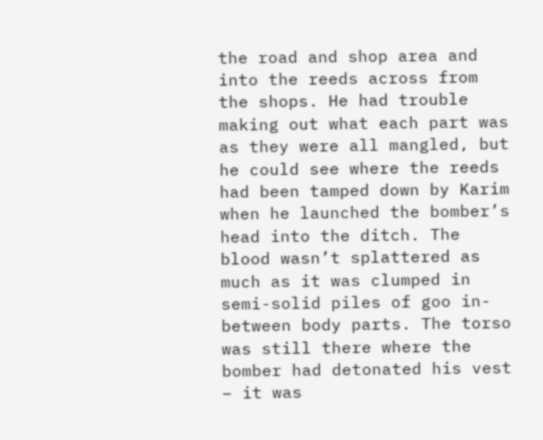the road and shop area and into the reeds across from the shops. He had trouble making out what each part was as they were all mangled, but he could see where the reeds had been tamped down by Karim when he launched the bomber’s head into the ditch. The blood wasn’t splattered as much as it was clumped in semi-solid piles of goo in-between body parts. The torso was still there where the bomber had detonated his vest – it was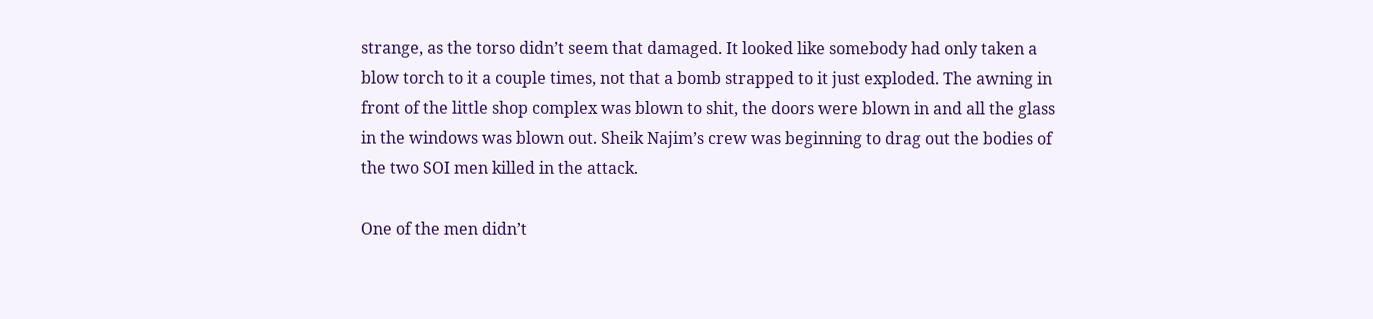strange, as the torso didn’t seem that damaged. It looked like somebody had only taken a blow torch to it a couple times, not that a bomb strapped to it just exploded. The awning in front of the little shop complex was blown to shit, the doors were blown in and all the glass in the windows was blown out. Sheik Najim’s crew was beginning to drag out the bodies of the two SOI men killed in the attack.

One of the men didn’t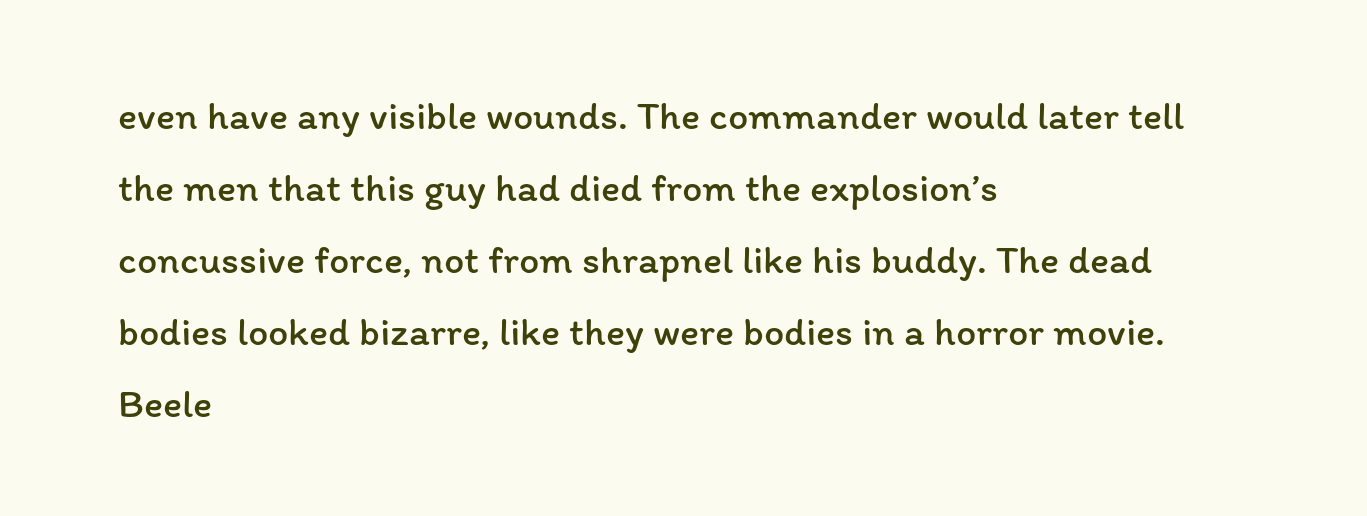even have any visible wounds. The commander would later tell the men that this guy had died from the explosion’s concussive force, not from shrapnel like his buddy. The dead bodies looked bizarre, like they were bodies in a horror movie. Beele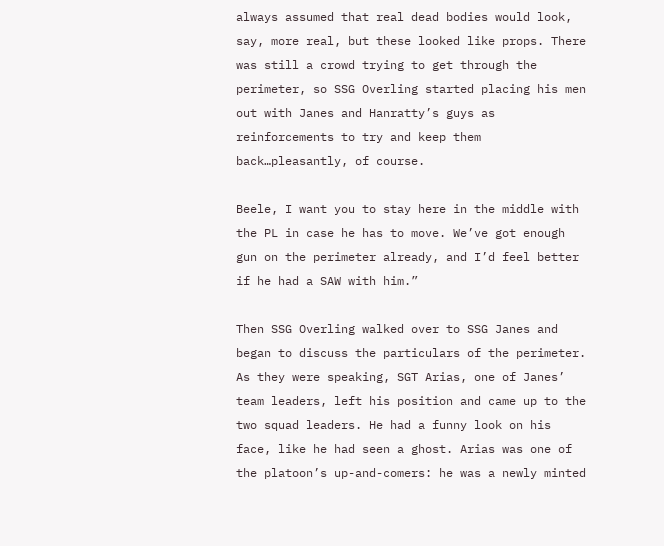always assumed that real dead bodies would look, say, more real, but these looked like props. There was still a crowd trying to get through the perimeter, so SSG Overling started placing his men out with Janes and Hanratty’s guys as reinforcements to try and keep them back…pleasantly, of course.

Beele, I want you to stay here in the middle with the PL in case he has to move. We’ve got enough gun on the perimeter already, and I’d feel better if he had a SAW with him.”

Then SSG Overling walked over to SSG Janes and began to discuss the particulars of the perimeter. As they were speaking, SGT Arias, one of Janes’ team leaders, left his position and came up to the two squad leaders. He had a funny look on his face, like he had seen a ghost. Arias was one of the platoon’s up-and-comers: he was a newly minted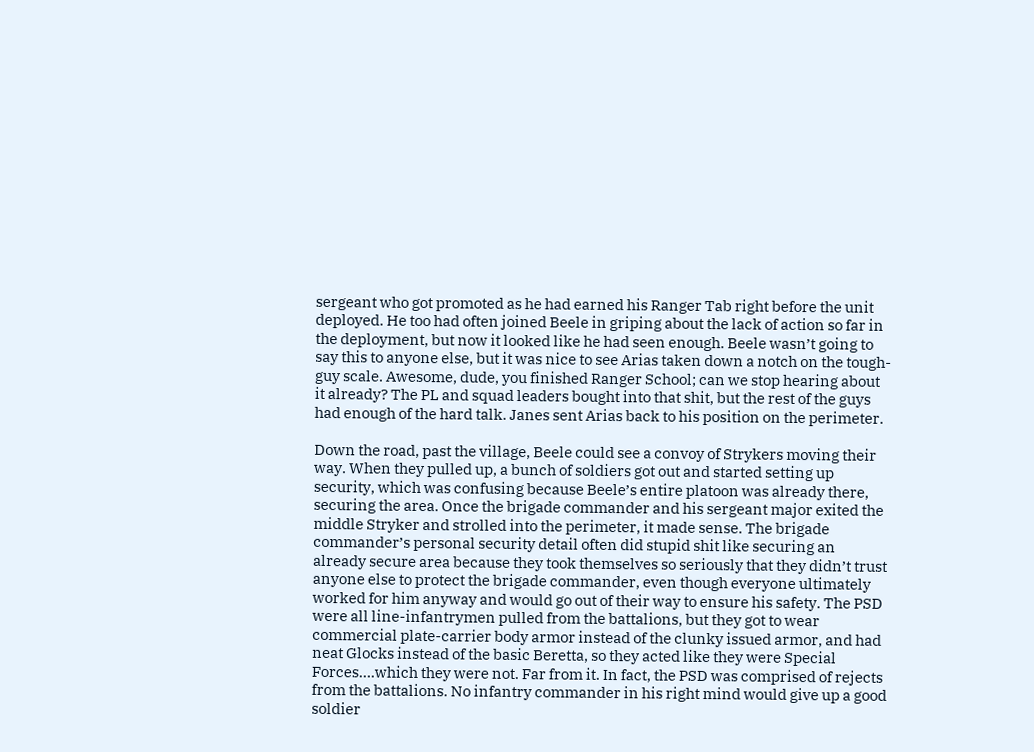sergeant who got promoted as he had earned his Ranger Tab right before the unit deployed. He too had often joined Beele in griping about the lack of action so far in the deployment, but now it looked like he had seen enough. Beele wasn’t going to say this to anyone else, but it was nice to see Arias taken down a notch on the tough-guy scale. Awesome, dude, you finished Ranger School; can we stop hearing about it already? The PL and squad leaders bought into that shit, but the rest of the guys had enough of the hard talk. Janes sent Arias back to his position on the perimeter.

Down the road, past the village, Beele could see a convoy of Strykers moving their way. When they pulled up, a bunch of soldiers got out and started setting up security, which was confusing because Beele’s entire platoon was already there, securing the area. Once the brigade commander and his sergeant major exited the middle Stryker and strolled into the perimeter, it made sense. The brigade commander’s personal security detail often did stupid shit like securing an already secure area because they took themselves so seriously that they didn’t trust anyone else to protect the brigade commander, even though everyone ultimately worked for him anyway and would go out of their way to ensure his safety. The PSD were all line-infantrymen pulled from the battalions, but they got to wear commercial plate-carrier body armor instead of the clunky issued armor, and had neat Glocks instead of the basic Beretta, so they acted like they were Special Forces….which they were not. Far from it. In fact, the PSD was comprised of rejects from the battalions. No infantry commander in his right mind would give up a good soldier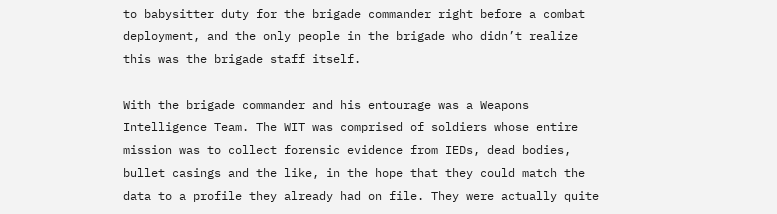to babysitter duty for the brigade commander right before a combat deployment, and the only people in the brigade who didn’t realize this was the brigade staff itself.

With the brigade commander and his entourage was a Weapons Intelligence Team. The WIT was comprised of soldiers whose entire mission was to collect forensic evidence from IEDs, dead bodies, bullet casings and the like, in the hope that they could match the data to a profile they already had on file. They were actually quite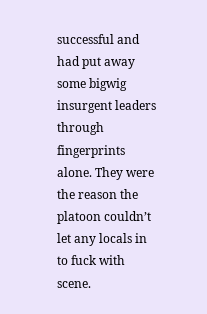successful and had put away some bigwig insurgent leaders through fingerprints alone. They were the reason the platoon couldn’t let any locals in to fuck with scene.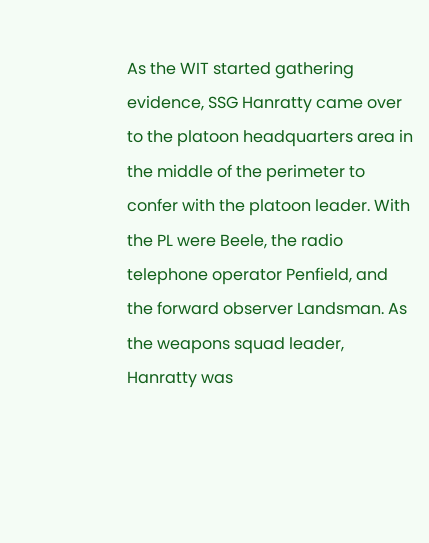As the WIT started gathering evidence, SSG Hanratty came over to the platoon headquarters area in the middle of the perimeter to confer with the platoon leader. With the PL were Beele, the radio telephone operator Penfield, and the forward observer Landsman. As the weapons squad leader, Hanratty was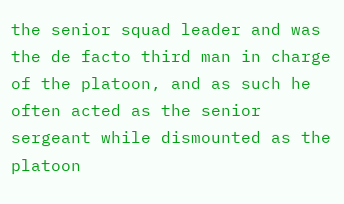the senior squad leader and was the de facto third man in charge of the platoon, and as such he often acted as the senior sergeant while dismounted as the platoon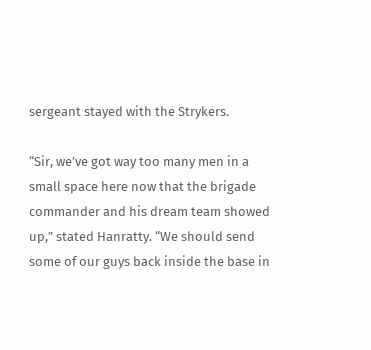sergeant stayed with the Strykers.

“Sir, we’ve got way too many men in a small space here now that the brigade commander and his dream team showed up,” stated Hanratty. “We should send some of our guys back inside the base in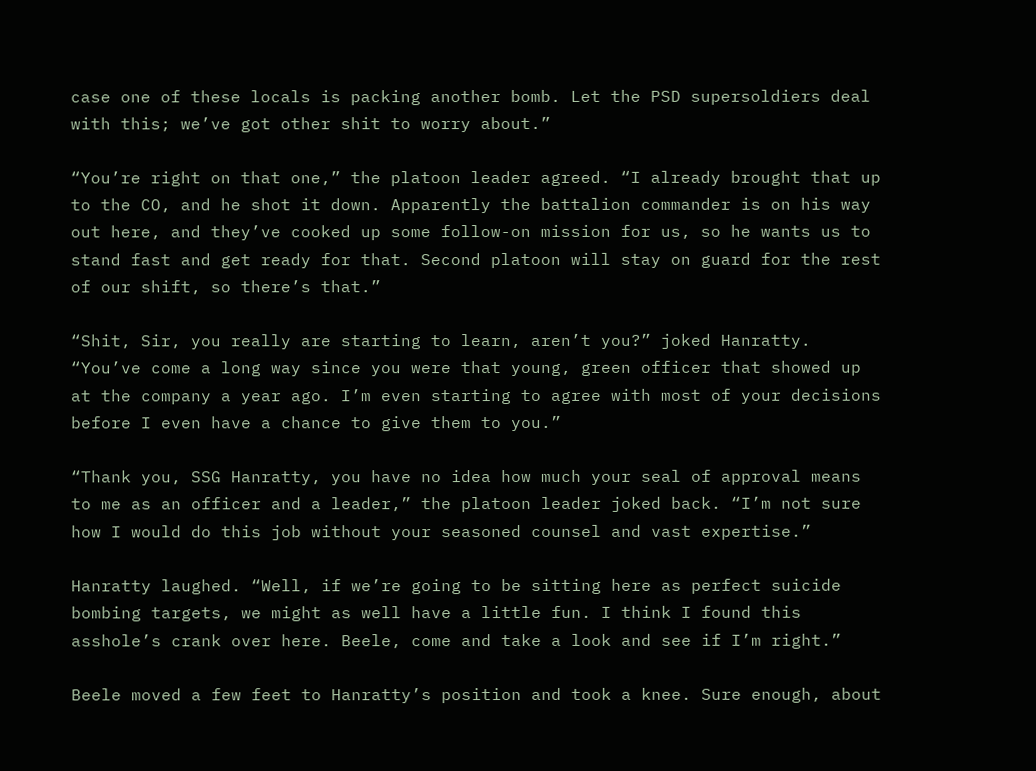case one of these locals is packing another bomb. Let the PSD supersoldiers deal with this; we’ve got other shit to worry about.”

“You’re right on that one,” the platoon leader agreed. “I already brought that up to the CO, and he shot it down. Apparently the battalion commander is on his way out here, and they’ve cooked up some follow-on mission for us, so he wants us to stand fast and get ready for that. Second platoon will stay on guard for the rest of our shift, so there’s that.”

“Shit, Sir, you really are starting to learn, aren’t you?” joked Hanratty. “You’ve come a long way since you were that young, green officer that showed up at the company a year ago. I’m even starting to agree with most of your decisions before I even have a chance to give them to you.”

“Thank you, SSG Hanratty, you have no idea how much your seal of approval means to me as an officer and a leader,” the platoon leader joked back. “I’m not sure how I would do this job without your seasoned counsel and vast expertise.”

Hanratty laughed. “Well, if we’re going to be sitting here as perfect suicide bombing targets, we might as well have a little fun. I think I found this asshole’s crank over here. Beele, come and take a look and see if I’m right.”

Beele moved a few feet to Hanratty’s position and took a knee. Sure enough, about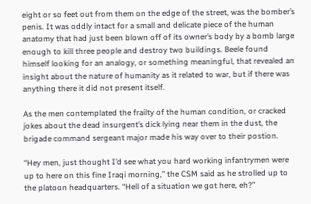eight or so feet out from them on the edge of the street, was the bomber’s penis. It was oddly intact for a small and delicate piece of the human anatomy that had just been blown off of its owner’s body by a bomb large enough to kill three people and destroy two buildings. Beele found himself looking for an analogy, or something meaningful, that revealed an insight about the nature of humanity as it related to war, but if there was anything there it did not present itself.

As the men contemplated the frailty of the human condition, or cracked jokes about the dead insurgent’s dick lying near them in the dust, the brigade command sergeant major made his way over to their postion.

“Hey men, just thought I’d see what you hard working infantrymen were up to here on this fine Iraqi morning,” the CSM said as he strolled up to the platoon headquarters. “Hell of a situation we got here, eh?”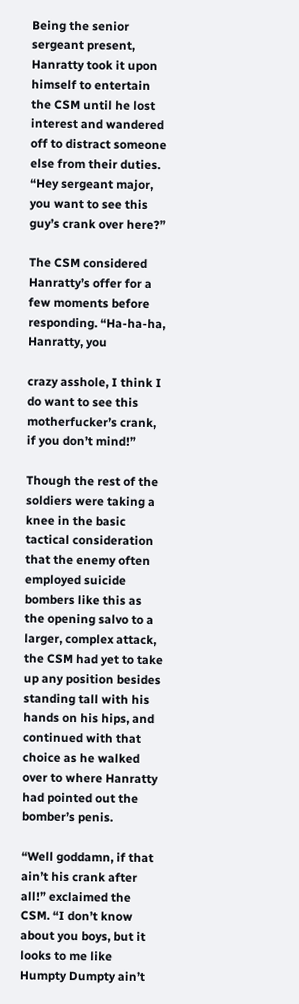Being the senior sergeant present, Hanratty took it upon himself to entertain the CSM until he lost interest and wandered off to distract someone else from their duties. “Hey sergeant major, you want to see this guy’s crank over here?”

The CSM considered Hanratty’s offer for a few moments before responding. “Ha-ha-ha, Hanratty, you

crazy asshole, I think I do want to see this motherfucker’s crank, if you don’t mind!”

Though the rest of the soldiers were taking a knee in the basic tactical consideration that the enemy often employed suicide bombers like this as the opening salvo to a larger, complex attack, the CSM had yet to take up any position besides standing tall with his hands on his hips, and continued with that choice as he walked over to where Hanratty had pointed out the bomber’s penis.

“Well goddamn, if that ain’t his crank after all!” exclaimed the CSM. “I don’t know about you boys, but it looks to me like Humpty Dumpty ain’t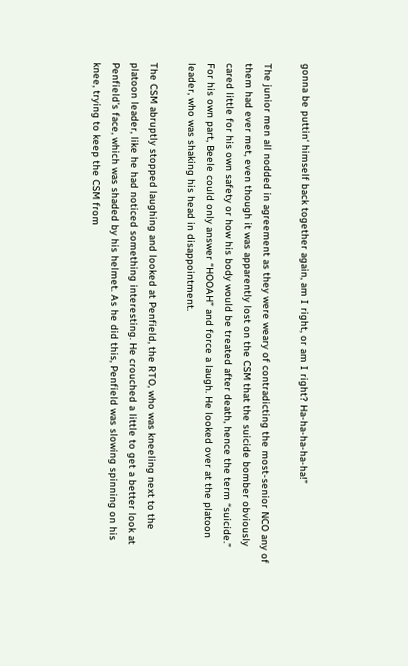gonna be puttin‘ himself back together again, am I right, or am I right? Ha-ha-ha-ha-ha!”

The junior men all nodded in agreement as they were weary of contradicting the most-senior NCO any of them had ever met, even though it was apparently lost on the CSM that the suicide bomber obviously cared little for his own safety or how his body would be treated after death, hence the term “suicide.” For his own part, Beele could only answer “HOOAH” and force a laugh. He looked over at the platoon leader, who was shaking his head in disappointment.

The CSM abruptly stopped laughing and looked at Penfield, the RTO, who was kneeling next to the platoon leader, like he had noticed something interesting. He crouched a little to get a better look at Penfield’s face, which was shaded by his helmet. As he did this, Penfield was slowing spinning on his knee, trying to keep the CSM from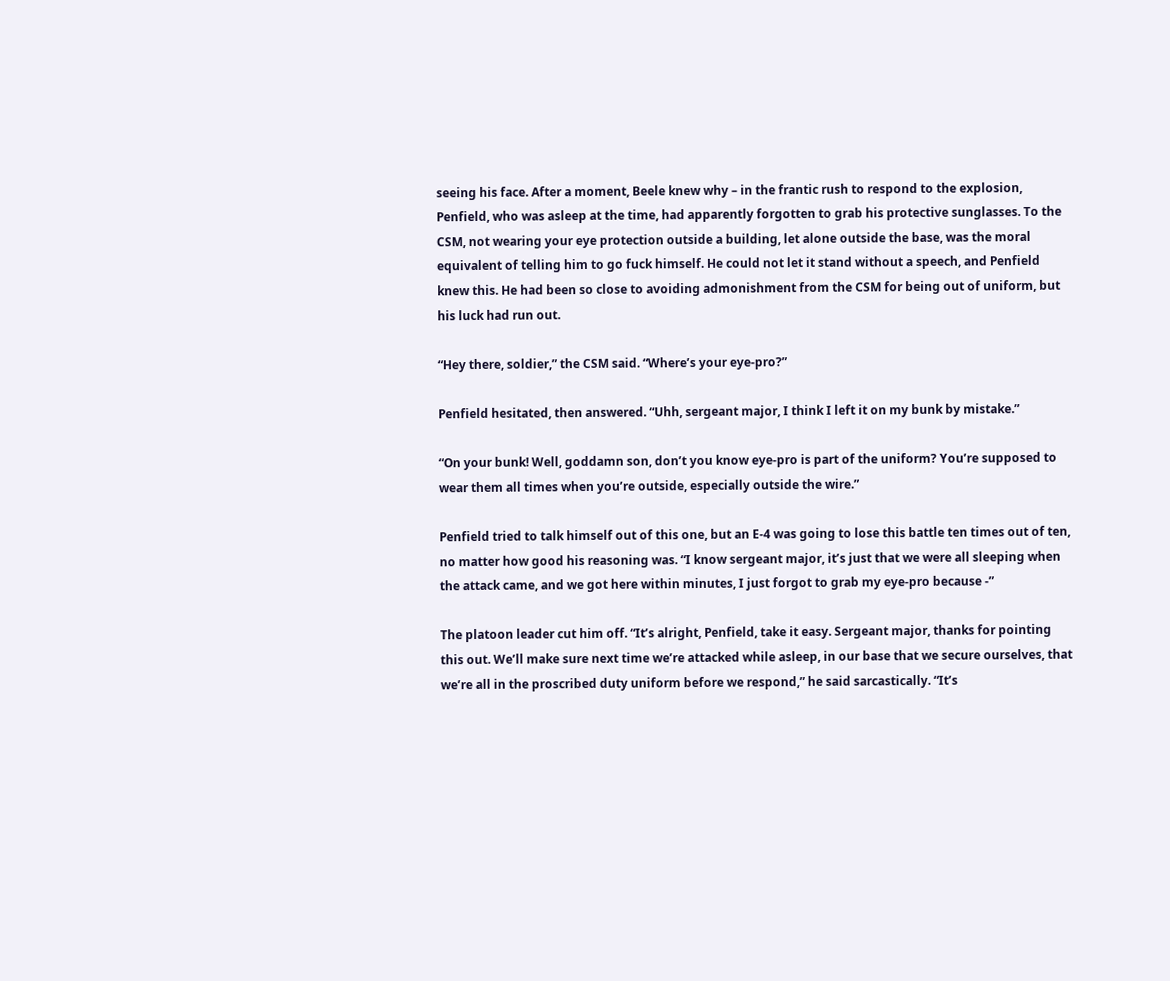seeing his face. After a moment, Beele knew why – in the frantic rush to respond to the explosion, Penfield, who was asleep at the time, had apparently forgotten to grab his protective sunglasses. To the CSM, not wearing your eye protection outside a building, let alone outside the base, was the moral equivalent of telling him to go fuck himself. He could not let it stand without a speech, and Penfield knew this. He had been so close to avoiding admonishment from the CSM for being out of uniform, but his luck had run out.

“Hey there, soldier,” the CSM said. “Where’s your eye-pro?”

Penfield hesitated, then answered. “Uhh, sergeant major, I think I left it on my bunk by mistake.”

“On your bunk! Well, goddamn son, don’t you know eye-pro is part of the uniform? You’re supposed to wear them all times when you’re outside, especially outside the wire.”

Penfield tried to talk himself out of this one, but an E-4 was going to lose this battle ten times out of ten, no matter how good his reasoning was. “I know sergeant major, it’s just that we were all sleeping when the attack came, and we got here within minutes, I just forgot to grab my eye-pro because -”

The platoon leader cut him off. “It’s alright, Penfield, take it easy. Sergeant major, thanks for pointing this out. We’ll make sure next time we’re attacked while asleep, in our base that we secure ourselves, that we’re all in the proscribed duty uniform before we respond,” he said sarcastically. “It’s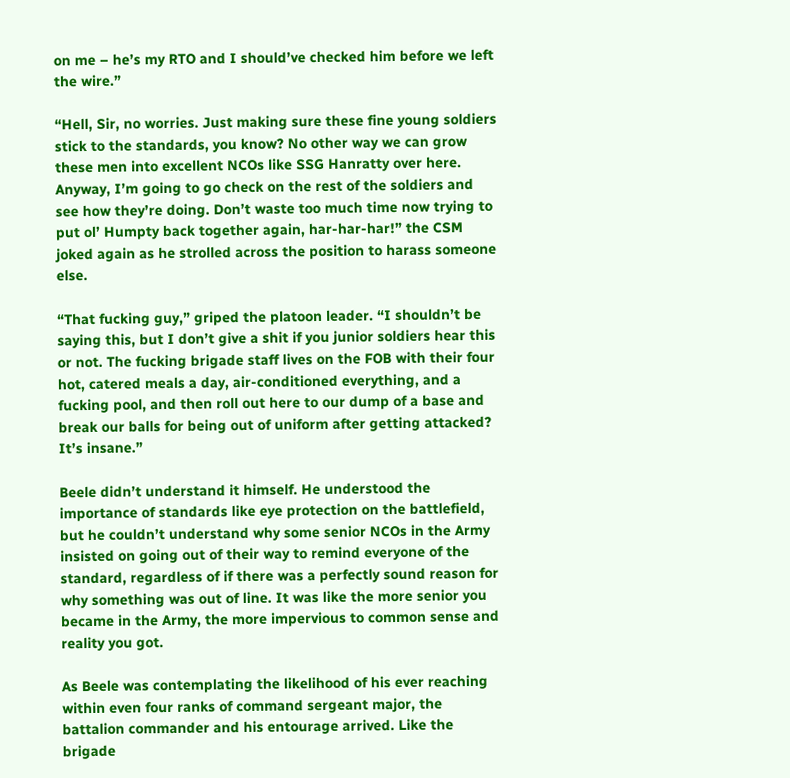on me – he’s my RTO and I should’ve checked him before we left the wire.”

“Hell, Sir, no worries. Just making sure these fine young soldiers stick to the standards, you know? No other way we can grow these men into excellent NCOs like SSG Hanratty over here. Anyway, I’m going to go check on the rest of the soldiers and see how they’re doing. Don’t waste too much time now trying to put ol’ Humpty back together again, har-har-har!” the CSM joked again as he strolled across the position to harass someone else.

“That fucking guy,” griped the platoon leader. “I shouldn’t be saying this, but I don’t give a shit if you junior soldiers hear this or not. The fucking brigade staff lives on the FOB with their four hot, catered meals a day, air-conditioned everything, and a fucking pool, and then roll out here to our dump of a base and break our balls for being out of uniform after getting attacked? It’s insane.”

Beele didn’t understand it himself. He understood the importance of standards like eye protection on the battlefield, but he couldn’t understand why some senior NCOs in the Army insisted on going out of their way to remind everyone of the standard, regardless of if there was a perfectly sound reason for why something was out of line. It was like the more senior you became in the Army, the more impervious to common sense and reality you got.

As Beele was contemplating the likelihood of his ever reaching within even four ranks of command sergeant major, the battalion commander and his entourage arrived. Like the brigade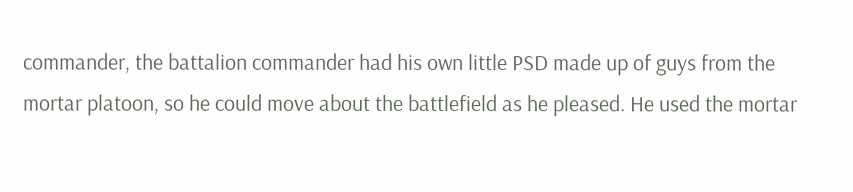commander, the battalion commander had his own little PSD made up of guys from the mortar platoon, so he could move about the battlefield as he pleased. He used the mortar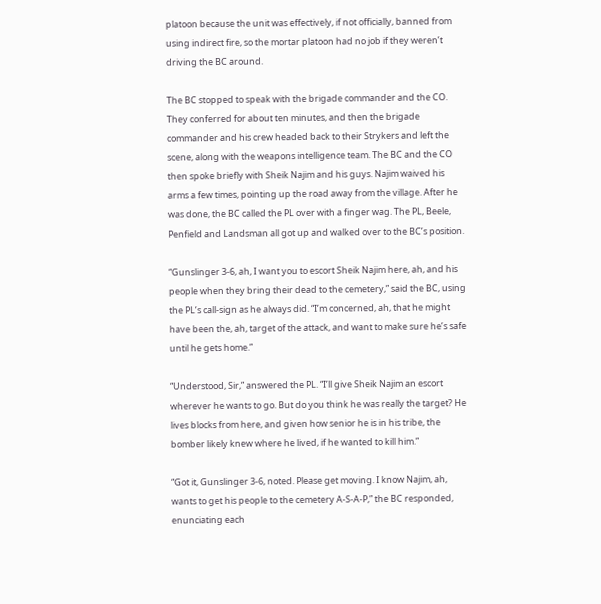platoon because the unit was effectively, if not officially, banned from using indirect fire, so the mortar platoon had no job if they weren’t driving the BC around.

The BC stopped to speak with the brigade commander and the CO. They conferred for about ten minutes, and then the brigade commander and his crew headed back to their Strykers and left the scene, along with the weapons intelligence team. The BC and the CO then spoke briefly with Sheik Najim and his guys. Najim waived his arms a few times, pointing up the road away from the village. After he was done, the BC called the PL over with a finger wag. The PL, Beele, Penfield and Landsman all got up and walked over to the BC’s position.

“Gunslinger 3-6, ah, I want you to escort Sheik Najim here, ah, and his people when they bring their dead to the cemetery,” said the BC, using the PL’s call-sign as he always did. “I’m concerned, ah, that he might have been the, ah, target of the attack, and want to make sure he’s safe until he gets home.”

“Understood, Sir,” answered the PL. “I’ll give Sheik Najim an escort wherever he wants to go. But do you think he was really the target? He lives blocks from here, and given how senior he is in his tribe, the bomber likely knew where he lived, if he wanted to kill him.”

“Got it, Gunslinger 3-6, noted. Please get moving. I know Najim, ah, wants to get his people to the cemetery A-S-A-P,” the BC responded, enunciating each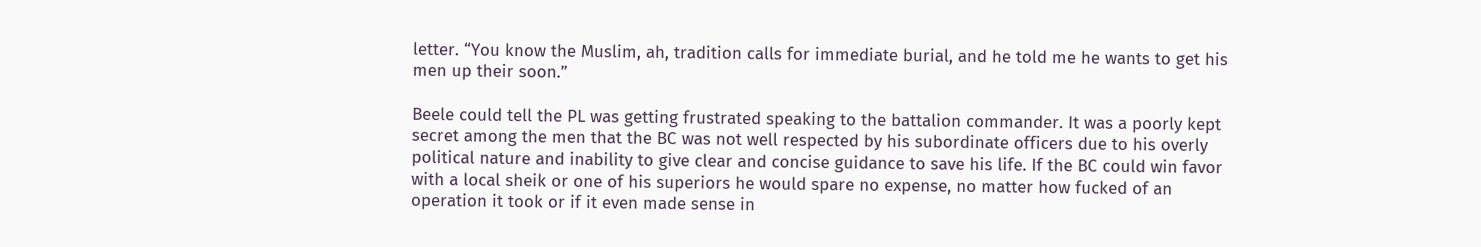letter. “You know the Muslim, ah, tradition calls for immediate burial, and he told me he wants to get his men up their soon.”

Beele could tell the PL was getting frustrated speaking to the battalion commander. It was a poorly kept secret among the men that the BC was not well respected by his subordinate officers due to his overly political nature and inability to give clear and concise guidance to save his life. If the BC could win favor with a local sheik or one of his superiors he would spare no expense, no matter how fucked of an operation it took or if it even made sense in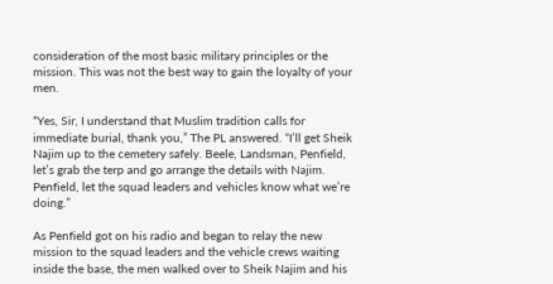consideration of the most basic military principles or the mission. This was not the best way to gain the loyalty of your men.

“Yes, Sir, I understand that Muslim tradition calls for immediate burial, thank you,” The PL answered. “I’ll get Sheik Najim up to the cemetery safely. Beele, Landsman, Penfield, let’s grab the terp and go arrange the details with Najim. Penfield, let the squad leaders and vehicles know what we’re doing.”

As Penfield got on his radio and began to relay the new mission to the squad leaders and the vehicle crews waiting inside the base, the men walked over to Sheik Najim and his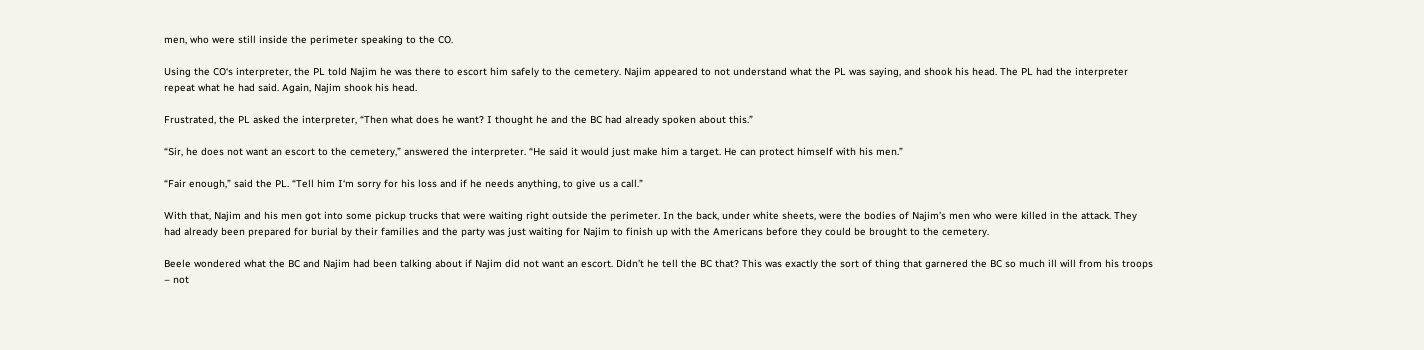men, who were still inside the perimeter speaking to the CO.

Using the CO‘s interpreter, the PL told Najim he was there to escort him safely to the cemetery. Najim appeared to not understand what the PL was saying, and shook his head. The PL had the interpreter repeat what he had said. Again, Najim shook his head.

Frustrated, the PL asked the interpreter, “Then what does he want? I thought he and the BC had already spoken about this.”

“Sir, he does not want an escort to the cemetery,” answered the interpreter. “He said it would just make him a target. He can protect himself with his men.”

“Fair enough,” said the PL. “Tell him I‘m sorry for his loss and if he needs anything, to give us a call.”

With that, Najim and his men got into some pickup trucks that were waiting right outside the perimeter. In the back, under white sheets, were the bodies of Najim’s men who were killed in the attack. They had already been prepared for burial by their families and the party was just waiting for Najim to finish up with the Americans before they could be brought to the cemetery.

Beele wondered what the BC and Najim had been talking about if Najim did not want an escort. Didn’t he tell the BC that? This was exactly the sort of thing that garnered the BC so much ill will from his troops – not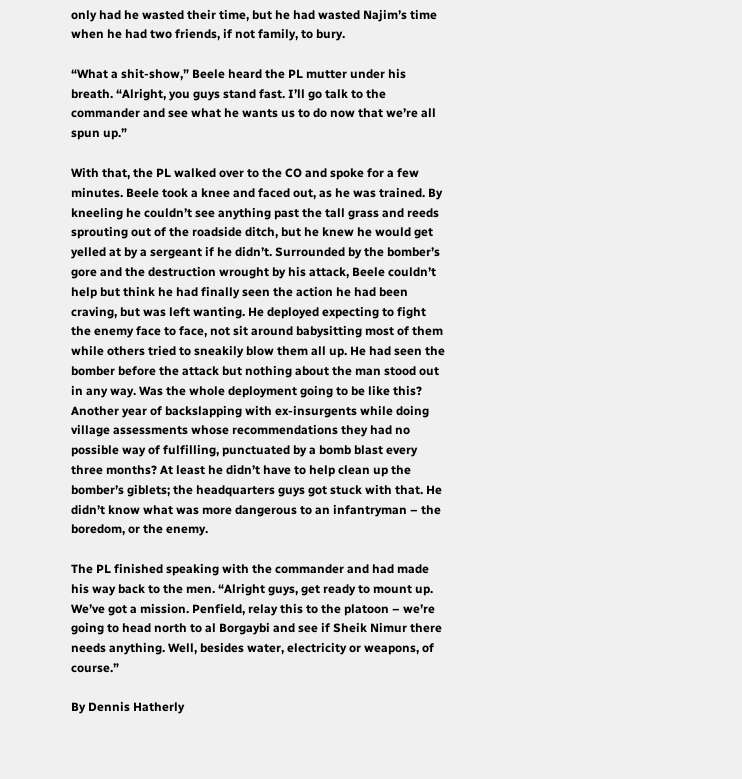only had he wasted their time, but he had wasted Najim’s time when he had two friends, if not family, to bury.

“What a shit-show,” Beele heard the PL mutter under his breath. “Alright, you guys stand fast. I’ll go talk to the commander and see what he wants us to do now that we’re all spun up.”

With that, the PL walked over to the CO and spoke for a few minutes. Beele took a knee and faced out, as he was trained. By kneeling he couldn’t see anything past the tall grass and reeds sprouting out of the roadside ditch, but he knew he would get yelled at by a sergeant if he didn’t. Surrounded by the bomber’s gore and the destruction wrought by his attack, Beele couldn’t help but think he had finally seen the action he had been craving, but was left wanting. He deployed expecting to fight the enemy face to face, not sit around babysitting most of them while others tried to sneakily blow them all up. He had seen the bomber before the attack but nothing about the man stood out in any way. Was the whole deployment going to be like this? Another year of backslapping with ex-insurgents while doing village assessments whose recommendations they had no possible way of fulfilling, punctuated by a bomb blast every three months? At least he didn’t have to help clean up the bomber’s giblets; the headquarters guys got stuck with that. He didn’t know what was more dangerous to an infantryman – the boredom, or the enemy.

The PL finished speaking with the commander and had made his way back to the men. “Alright guys, get ready to mount up. We’ve got a mission. Penfield, relay this to the platoon – we’re going to head north to al Borgaybi and see if Sheik Nimur there needs anything. Well, besides water, electricity or weapons, of course.”

By Dennis Hatherly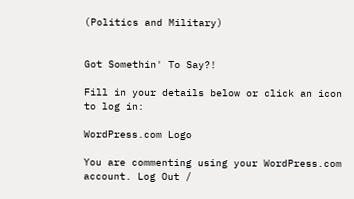(Politics and Military)


Got Somethin' To Say?!

Fill in your details below or click an icon to log in:

WordPress.com Logo

You are commenting using your WordPress.com account. Log Out /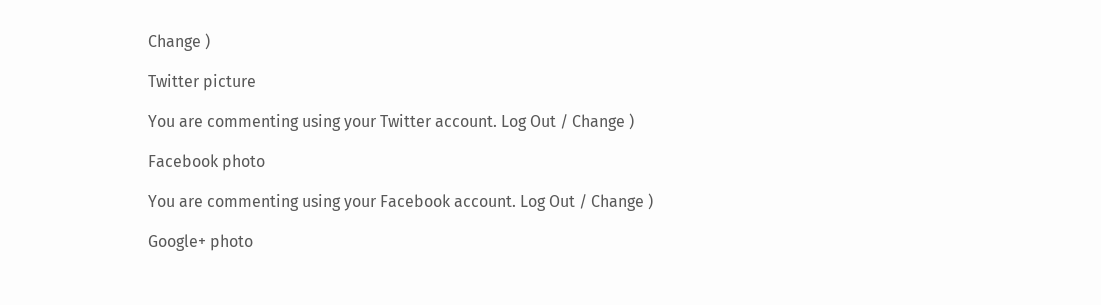Change )

Twitter picture

You are commenting using your Twitter account. Log Out / Change )

Facebook photo

You are commenting using your Facebook account. Log Out / Change )

Google+ photo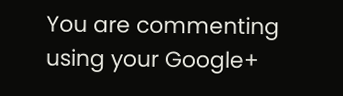You are commenting using your Google+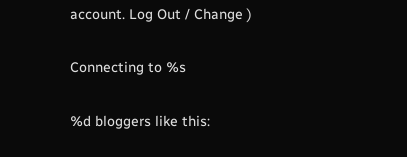account. Log Out / Change )

Connecting to %s

%d bloggers like this: